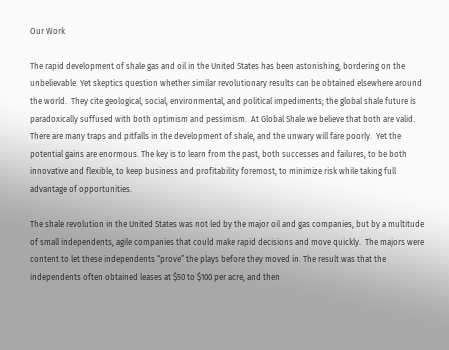Our Work

The rapid development of shale gas and oil in the United States has been astonishing, bordering on the unbelievable. Yet skeptics question whether similar revolutionary results can be obtained elsewhere around the world.  They cite geological, social, environmental, and political impediments; the global shale future is paradoxically suffused with both optimism and pessimism.  At Global Shale we believe that both are valid.  There are many traps and pitfalls in the development of shale, and the unwary will fare poorly.  Yet the potential gains are enormous. The key is to learn from the past, both successes and failures, to be both innovative and flexible, to keep business and profitability foremost, to minimize risk while taking full advantage of opportunities.

The shale revolution in the United States was not led by the major oil and gas companies, but by a multitude of small independents, agile companies that could make rapid decisions and move quickly.  The majors were content to let these independents “prove” the plays before they moved in. The result was that the independents often obtained leases at $50 to $100 per acre, and then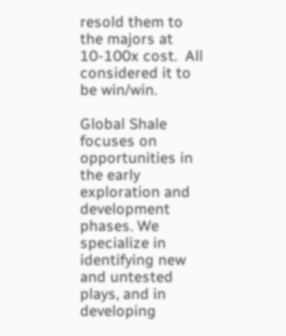resold them to the majors at 10-100x cost.  All considered it to be win/win.

Global Shale focuses on opportunities in the early exploration and development phases. We specialize in identifying new and untested plays, and in developing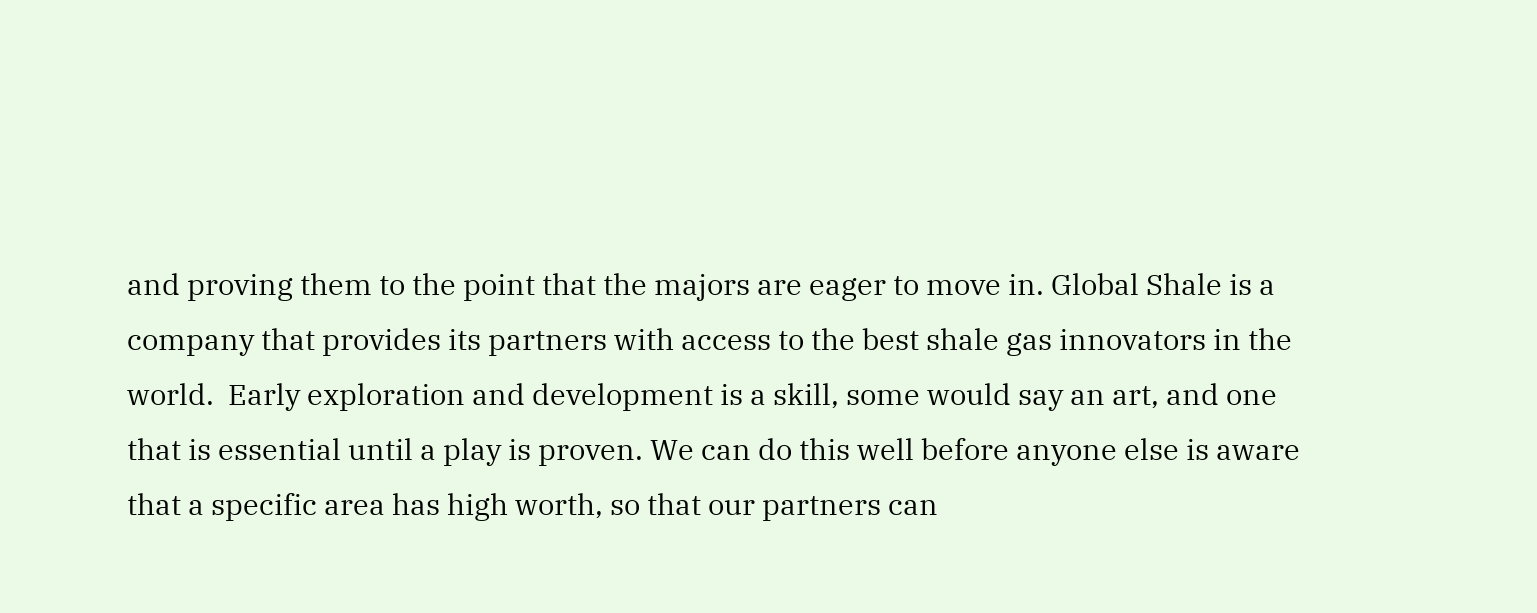and proving them to the point that the majors are eager to move in. Global Shale is a company that provides its partners with access to the best shale gas innovators in the world.  Early exploration and development is a skill, some would say an art, and one that is essential until a play is proven. We can do this well before anyone else is aware that a specific area has high worth, so that our partners can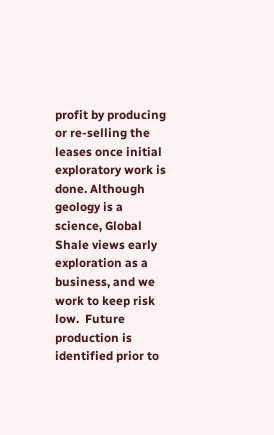profit by producing or re-selling the leases once initial exploratory work is done. Although geology is a science, Global Shale views early exploration as a business, and we work to keep risk low.  Future production is identified prior to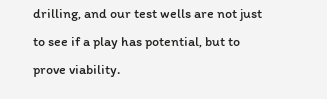drilling, and our test wells are not just to see if a play has potential, but to prove viability.